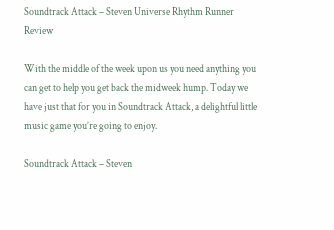Soundtrack Attack – Steven Universe Rhythm Runner Review

With the middle of the week upon us you need anything you can get to help you get back the midweek hump. Today we have just that for you in Soundtrack Attack, a delightful little music game you’re going to enjoy.

Soundtrack Attack – Steven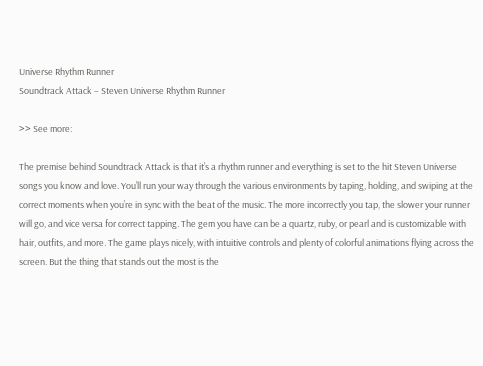Universe Rhythm Runner
Soundtrack Attack – Steven Universe Rhythm Runner

>> See more:

The premise behind Soundtrack Attack is that it’s a rhythm runner and everything is set to the hit Steven Universe songs you know and love. You’ll run your way through the various environments by taping, holding, and swiping at the correct moments when you’re in sync with the beat of the music. The more incorrectly you tap, the slower your runner will go, and vice versa for correct tapping. The gem you have can be a quartz, ruby, or pearl and is customizable with hair, outfits, and more. The game plays nicely, with intuitive controls and plenty of colorful animations flying across the screen. But the thing that stands out the most is the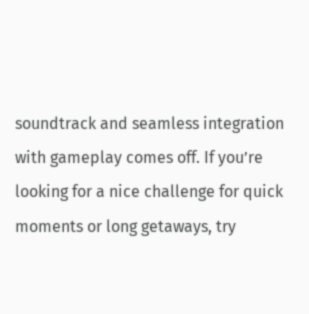soundtrack and seamless integration with gameplay comes off. If you’re looking for a nice challenge for quick moments or long getaways, try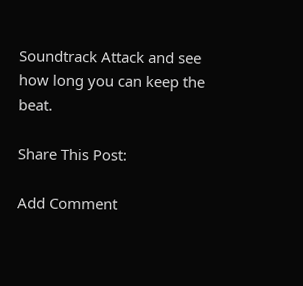Soundtrack Attack and see how long you can keep the beat.

Share This Post:

Add Comment